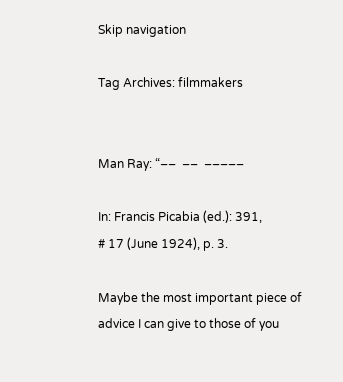Skip navigation

Tag Archives: filmmakers


Man Ray: “––  ––  –––––

In: Francis Picabia (ed.): 391,
# 17 (June 1924), p. 3.

Maybe the most important piece of advice I can give to those of you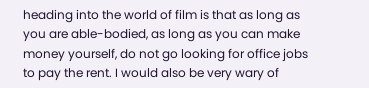heading into the world of film is that as long as you are able-bodied, as long as you can make money yourself, do not go looking for office jobs to pay the rent. I would also be very wary of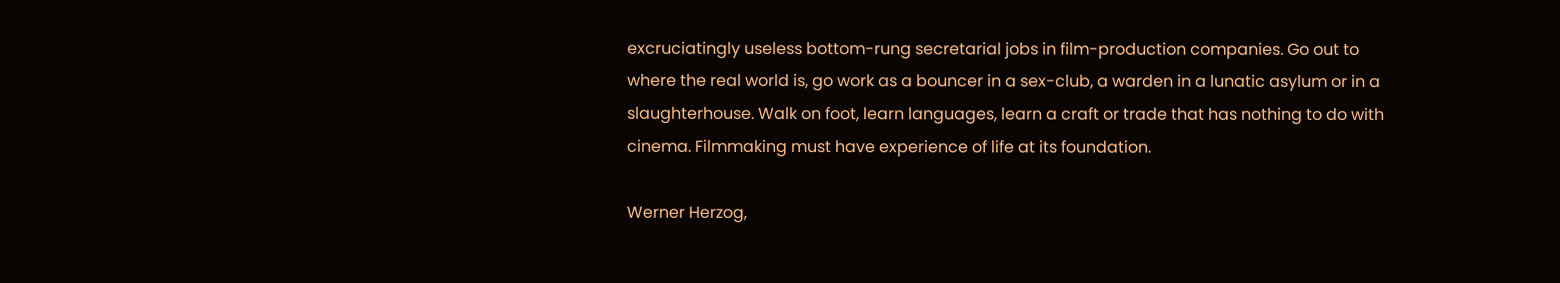excruciatingly useless bottom-rung secretarial jobs in film-production companies. Go out to where the real world is, go work as a bouncer in a sex-club, a warden in a lunatic asylum or in a slaughterhouse. Walk on foot, learn languages, learn a craft or trade that has nothing to do with cinema. Filmmaking must have experience of life at its foundation.

Werner Herzog,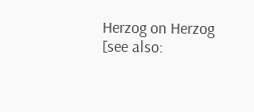Herzog on Herzog [see also: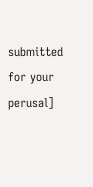submitted for your perusal]